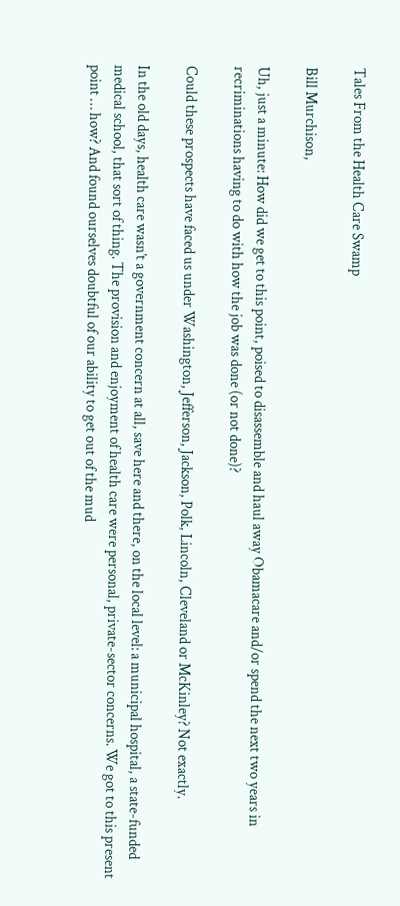Tales From the Health Care Swamp

Bill Murchison,

Uh, just a minute: How did we get to this point, poised to disassemble and haul away Obamacare and/or spend the next two years in recriminations having to do with how the job was done (or not done)?

Could these prospects have faced us under Washington, Jefferson, Jackson, Polk, Lincoln, Cleveland or McKinley? Not exactly.

In the old days, health care wasn’t a government concern at all, save here and there, on the local level: a municipal hospital, a state-funded medical school, that sort of thing. The provision and enjoyment of health care were personal, private-sector concerns. We got to this present point … how? And found ourselves doubtful of our ability to get out of the mud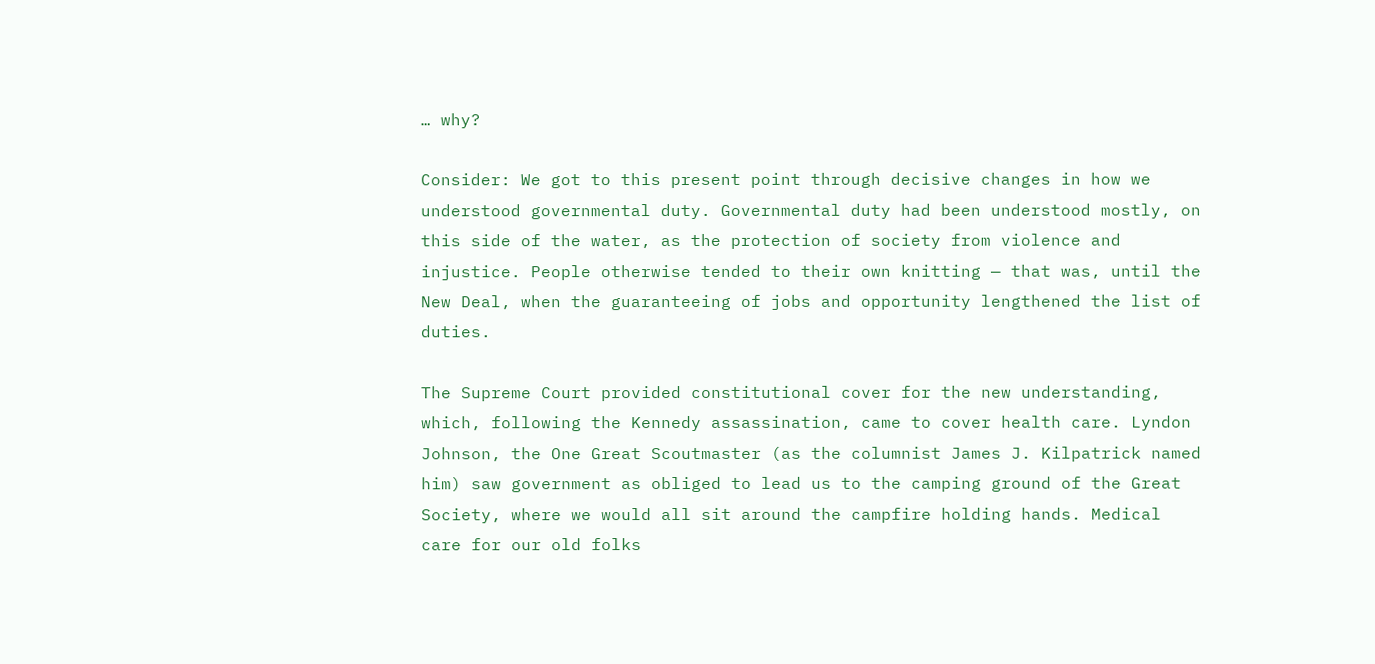… why?

Consider: We got to this present point through decisive changes in how we understood governmental duty. Governmental duty had been understood mostly, on this side of the water, as the protection of society from violence and injustice. People otherwise tended to their own knitting — that was, until the New Deal, when the guaranteeing of jobs and opportunity lengthened the list of duties.

The Supreme Court provided constitutional cover for the new understanding, which, following the Kennedy assassination, came to cover health care. Lyndon Johnson, the One Great Scoutmaster (as the columnist James J. Kilpatrick named him) saw government as obliged to lead us to the camping ground of the Great Society, where we would all sit around the campfire holding hands. Medical care for our old folks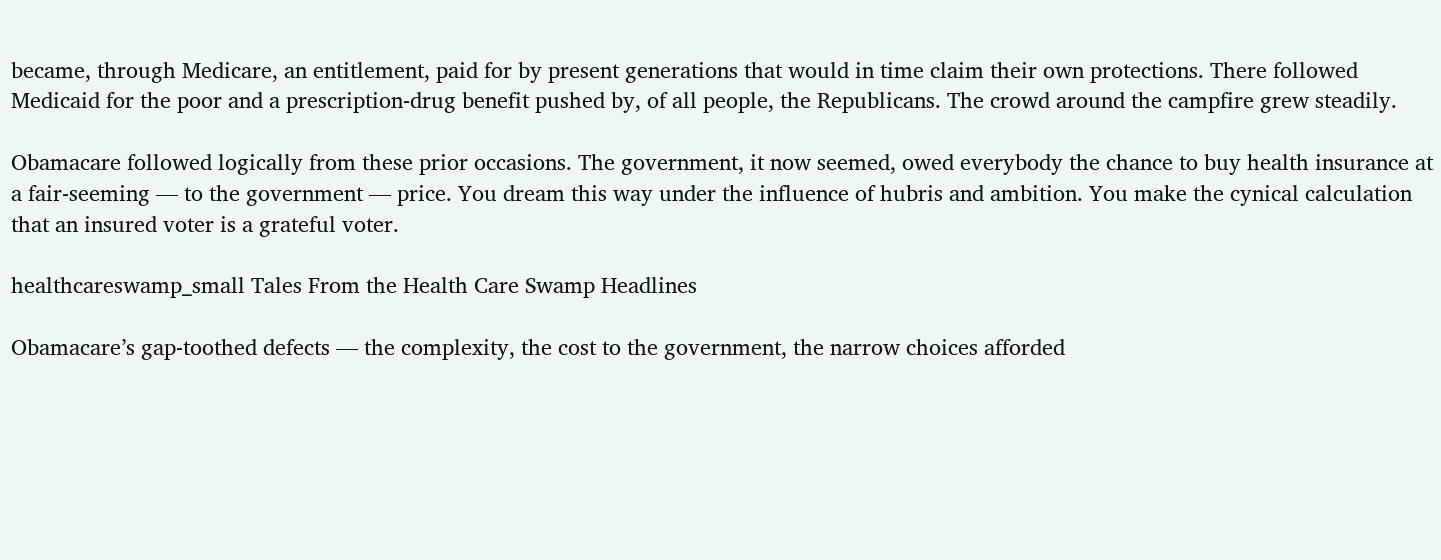became, through Medicare, an entitlement, paid for by present generations that would in time claim their own protections. There followed Medicaid for the poor and a prescription-drug benefit pushed by, of all people, the Republicans. The crowd around the campfire grew steadily.

Obamacare followed logically from these prior occasions. The government, it now seemed, owed everybody the chance to buy health insurance at a fair-seeming — to the government — price. You dream this way under the influence of hubris and ambition. You make the cynical calculation that an insured voter is a grateful voter.

healthcareswamp_small Tales From the Health Care Swamp Headlines

Obamacare’s gap-toothed defects — the complexity, the cost to the government, the narrow choices afforded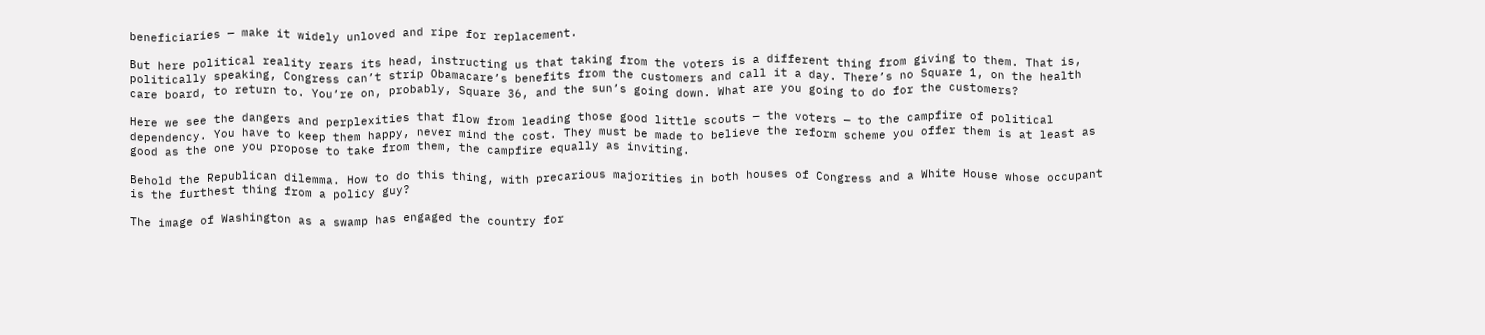beneficiaries — make it widely unloved and ripe for replacement.

But here political reality rears its head, instructing us that taking from the voters is a different thing from giving to them. That is, politically speaking, Congress can’t strip Obamacare’s benefits from the customers and call it a day. There’s no Square 1, on the health care board, to return to. You’re on, probably, Square 36, and the sun’s going down. What are you going to do for the customers?

Here we see the dangers and perplexities that flow from leading those good little scouts — the voters — to the campfire of political dependency. You have to keep them happy, never mind the cost. They must be made to believe the reform scheme you offer them is at least as good as the one you propose to take from them, the campfire equally as inviting.

Behold the Republican dilemma. How to do this thing, with precarious majorities in both houses of Congress and a White House whose occupant is the furthest thing from a policy guy?

The image of Washington as a swamp has engaged the country for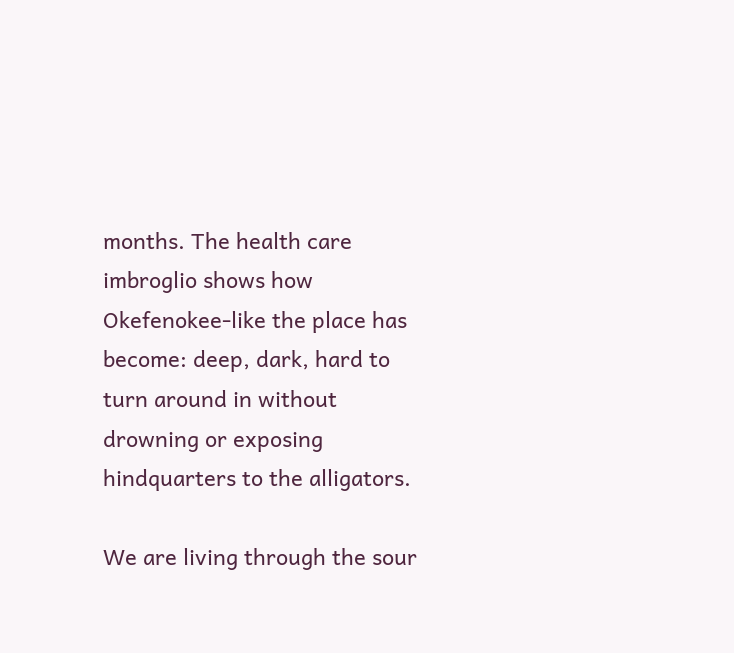months. The health care imbroglio shows how Okefenokee-like the place has become: deep, dark, hard to turn around in without drowning or exposing hindquarters to the alligators.

We are living through the sour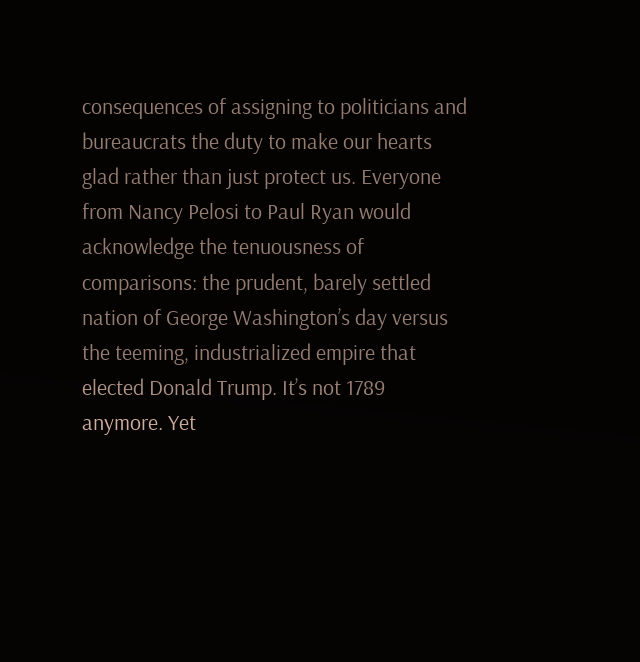consequences of assigning to politicians and bureaucrats the duty to make our hearts glad rather than just protect us. Everyone from Nancy Pelosi to Paul Ryan would acknowledge the tenuousness of comparisons: the prudent, barely settled nation of George Washington’s day versus the teeming, industrialized empire that elected Donald Trump. It’s not 1789 anymore. Yet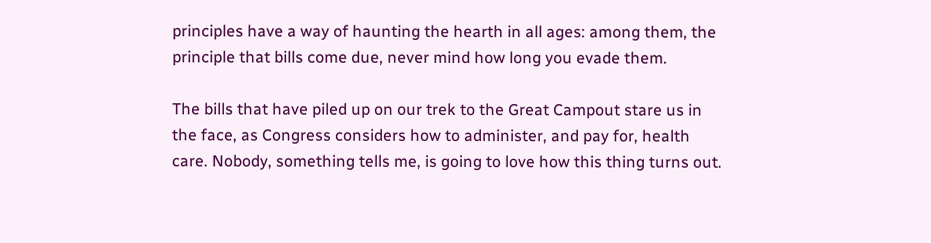principles have a way of haunting the hearth in all ages: among them, the principle that bills come due, never mind how long you evade them.

The bills that have piled up on our trek to the Great Campout stare us in the face, as Congress considers how to administer, and pay for, health care. Nobody, something tells me, is going to love how this thing turns out.